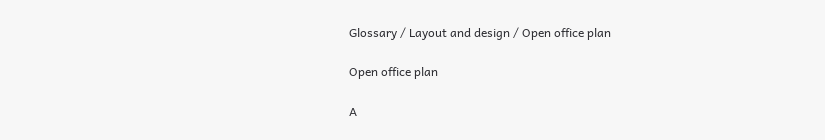Glossary / Layout and design / Open office plan

Open office plan

A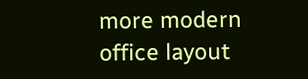more modern office layout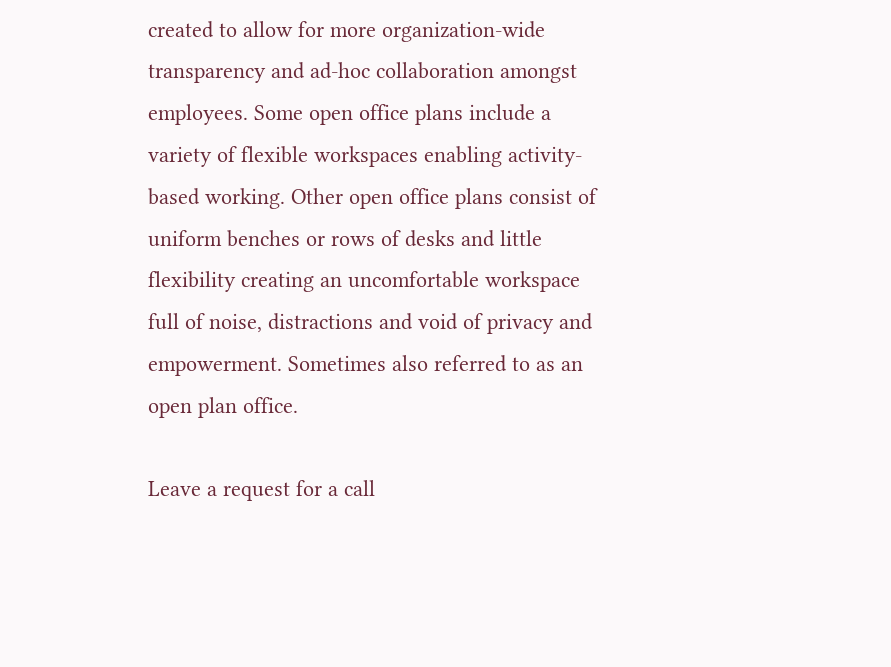created to allow for more organization-wide transparency and ad-hoc collaboration amongst employees. Some open office plans include a variety of flexible workspaces enabling activity-based working. Other open office plans consist of uniform benches or rows of desks and little flexibility creating an uncomfortable workspace full of noise, distractions and void of privacy and empowerment. Sometimes also referred to as an open plan office.

Leave a request for a call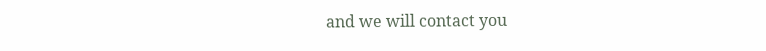and we will contact you